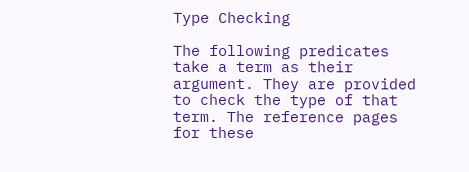Type Checking

The following predicates take a term as their argument. They are provided to check the type of that term. The reference pages for these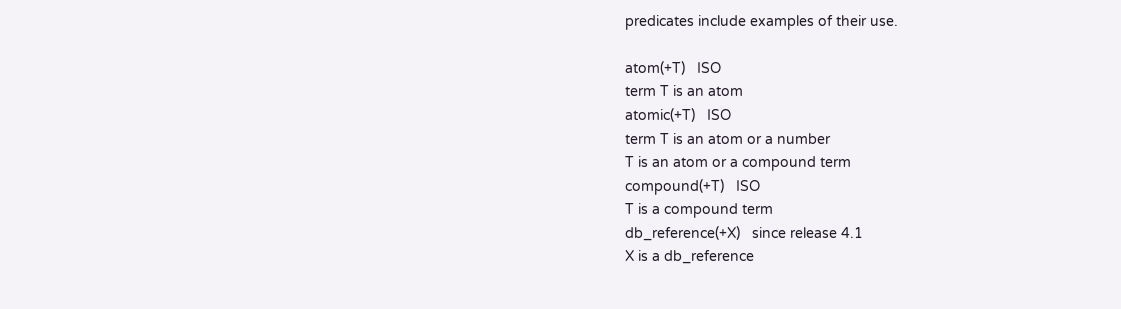predicates include examples of their use.

atom(+T)   ISO
term T is an atom
atomic(+T)   ISO
term T is an atom or a number
T is an atom or a compound term
compound(+T)   ISO
T is a compound term
db_reference(+X)   since release 4.1
X is a db_reference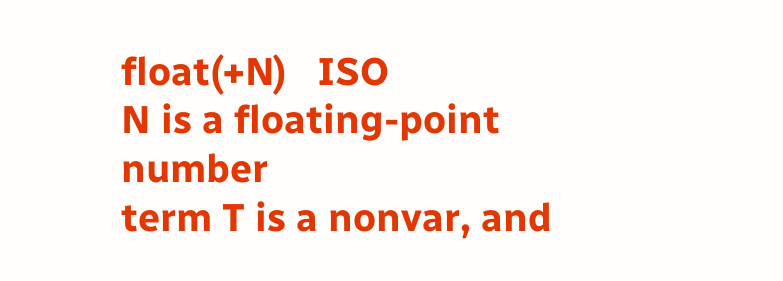float(+N)   ISO
N is a floating-point number
term T is a nonvar, and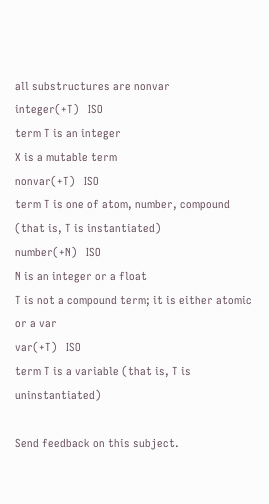all substructures are nonvar
integer(+T)   ISO
term T is an integer
X is a mutable term
nonvar(+T)   ISO
term T is one of atom, number, compound (that is, T is instantiated)
number(+N)   ISO
N is an integer or a float
T is not a compound term; it is either atomic or a var
var(+T)   ISO
term T is a variable (that is, T is uninstantiated)

Send feedback on this subject.